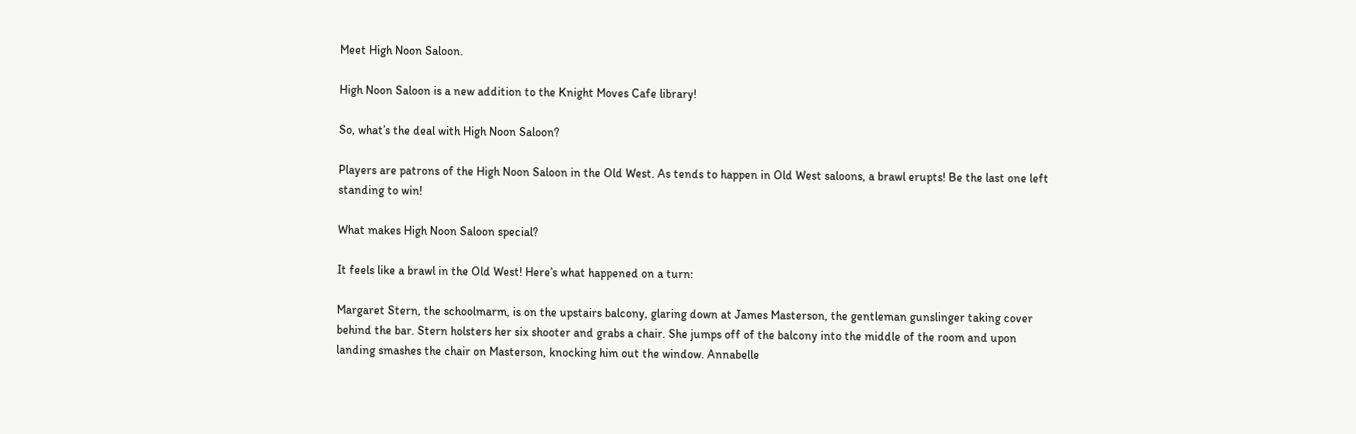Meet High Noon Saloon.

High Noon Saloon is a new addition to the Knight Moves Cafe library!

So, what’s the deal with High Noon Saloon?

Players are patrons of the High Noon Saloon in the Old West. As tends to happen in Old West saloons, a brawl erupts! Be the last one left standing to win!

What makes High Noon Saloon special?

It feels like a brawl in the Old West! Here’s what happened on a turn:

Margaret Stern, the schoolmarm, is on the upstairs balcony, glaring down at James Masterson, the gentleman gunslinger taking cover behind the bar. Stern holsters her six shooter and grabs a chair. She jumps off of the balcony into the middle of the room and upon landing smashes the chair on Masterson, knocking him out the window. Annabelle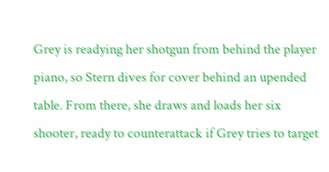Grey is readying her shotgun from behind the player piano, so Stern dives for cover behind an upended table. From there, she draws and loads her six shooter, ready to counterattack if Grey tries to target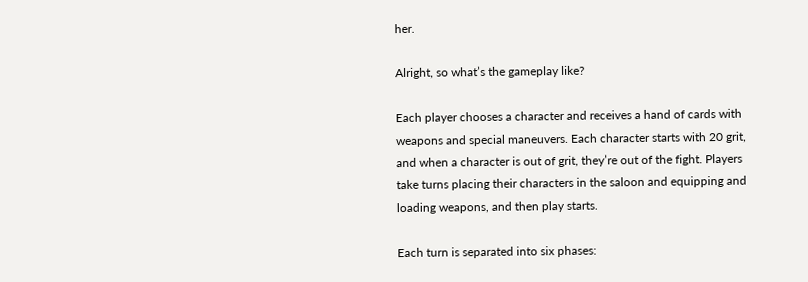her.

Alright, so what’s the gameplay like?

Each player chooses a character and receives a hand of cards with weapons and special maneuvers. Each character starts with 20 grit, and when a character is out of grit, they’re out of the fight. Players take turns placing their characters in the saloon and equipping and loading weapons, and then play starts.

Each turn is separated into six phases: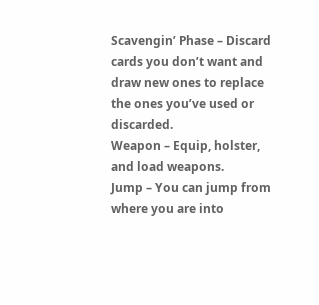Scavengin’ Phase – Discard cards you don’t want and draw new ones to replace the ones you’ve used or discarded.
Weapon – Equip, holster, and load weapons.
Jump – You can jump from where you are into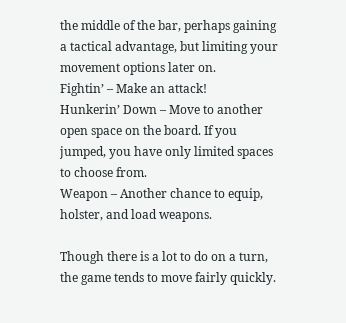the middle of the bar, perhaps gaining a tactical advantage, but limiting your movement options later on.
Fightin’ – Make an attack!
Hunkerin’ Down – Move to another open space on the board. If you jumped, you have only limited spaces to choose from.
Weapon – Another chance to equip, holster, and load weapons.

Though there is a lot to do on a turn, the game tends to move fairly quickly.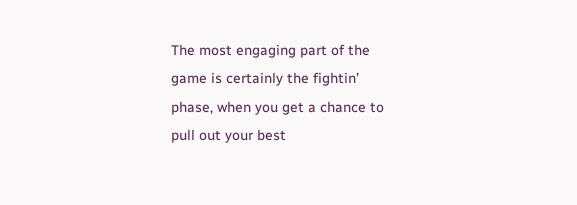The most engaging part of the game is certainly the fightin’ phase, when you get a chance to pull out your best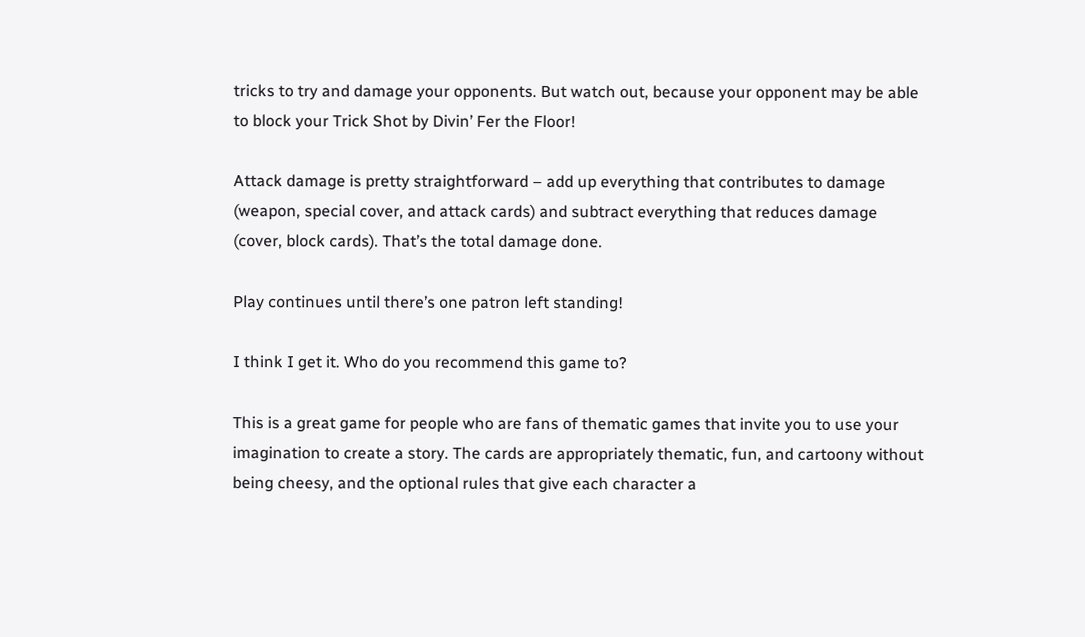tricks to try and damage your opponents. But watch out, because your opponent may be able to block your Trick Shot by Divin’ Fer the Floor!

Attack damage is pretty straightforward – add up everything that contributes to damage (weapon, special cover, and attack cards) and subtract everything that reduces damage (cover, block cards). That’s the total damage done.

Play continues until there’s one patron left standing!

I think I get it. Who do you recommend this game to?

This is a great game for people who are fans of thematic games that invite you to use your imagination to create a story. The cards are appropriately thematic, fun, and cartoony without being cheesy, and the optional rules that give each character a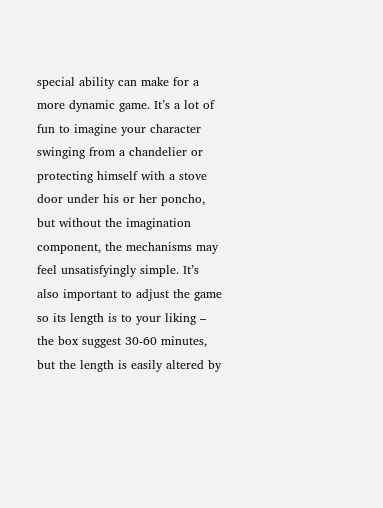special ability can make for a more dynamic game. It’s a lot of fun to imagine your character swinging from a chandelier or protecting himself with a stove door under his or her poncho, but without the imagination component, the mechanisms may feel unsatisfyingly simple. It’s also important to adjust the game so its length is to your liking – the box suggest 30-60 minutes, but the length is easily altered by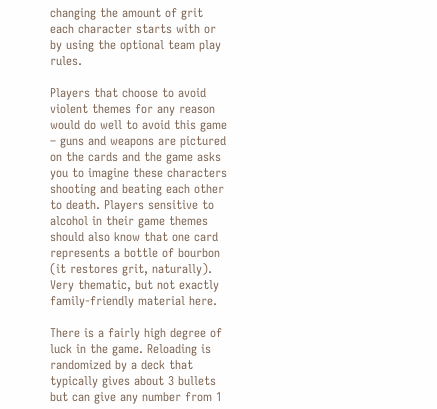changing the amount of grit each character starts with or by using the optional team play rules.

Players that choose to avoid violent themes for any reason would do well to avoid this game – guns and weapons are pictured on the cards and the game asks you to imagine these characters shooting and beating each other to death. Players sensitive to alcohol in their game themes should also know that one card represents a bottle of bourbon (it restores grit, naturally). Very thematic, but not exactly family-friendly material here.

There is a fairly high degree of luck in the game. Reloading is randomized by a deck that typically gives about 3 bullets but can give any number from 1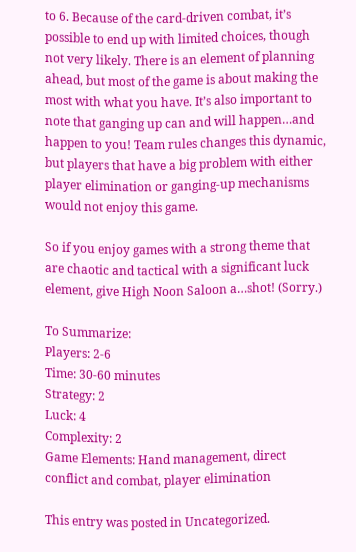to 6. Because of the card-driven combat, it’s possible to end up with limited choices, though not very likely. There is an element of planning ahead, but most of the game is about making the most with what you have. It’s also important to note that ganging up can and will happen…and happen to you! Team rules changes this dynamic, but players that have a big problem with either player elimination or ganging-up mechanisms would not enjoy this game.

So if you enjoy games with a strong theme that are chaotic and tactical with a significant luck element, give High Noon Saloon a…shot! (Sorry.)

To Summarize:
Players: 2-6
Time: 30-60 minutes
Strategy: 2
Luck: 4
Complexity: 2
Game Elements: Hand management, direct conflict and combat, player elimination

This entry was posted in Uncategorized.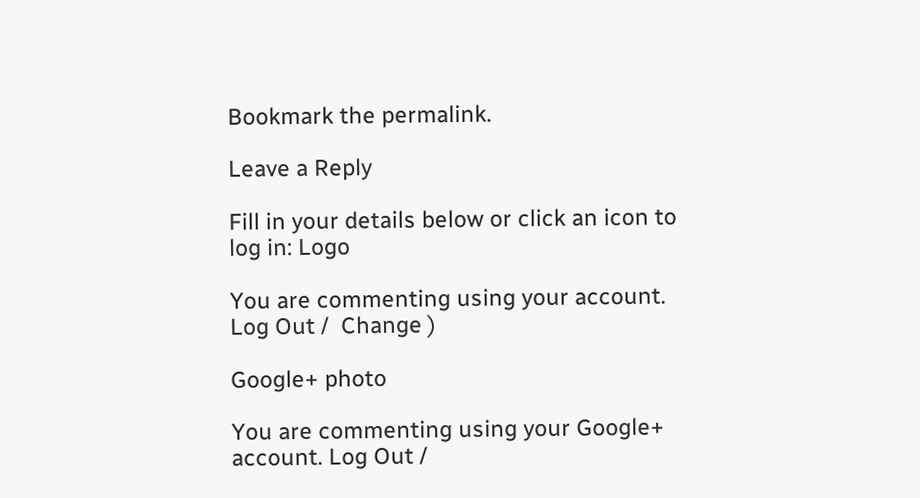Bookmark the permalink.

Leave a Reply

Fill in your details below or click an icon to log in: Logo

You are commenting using your account. Log Out /  Change )

Google+ photo

You are commenting using your Google+ account. Log Out /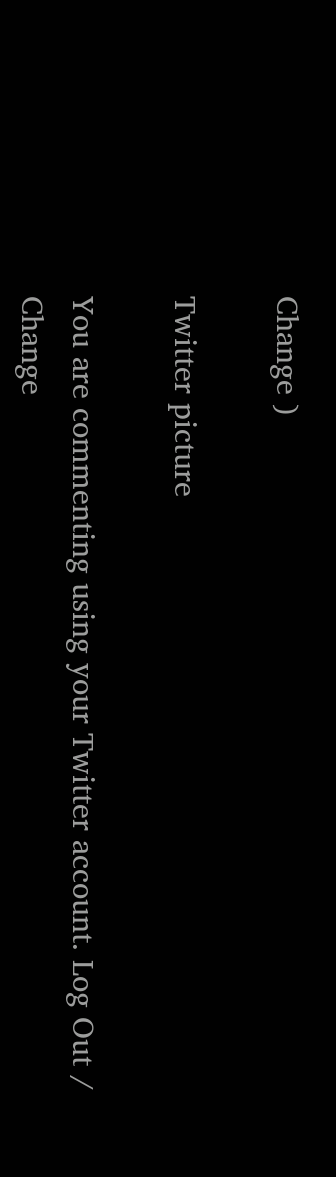Change )

Twitter picture

You are commenting using your Twitter account. Log Out /  Change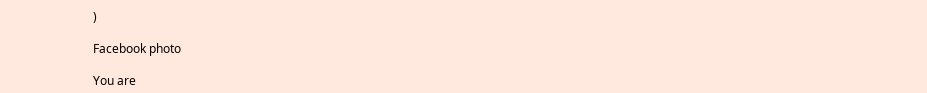)

Facebook photo

You are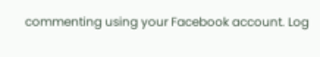commenting using your Facebook account. Log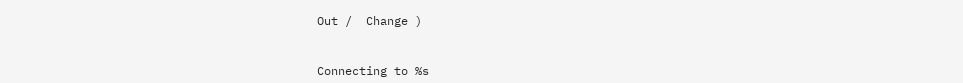Out /  Change )


Connecting to %s